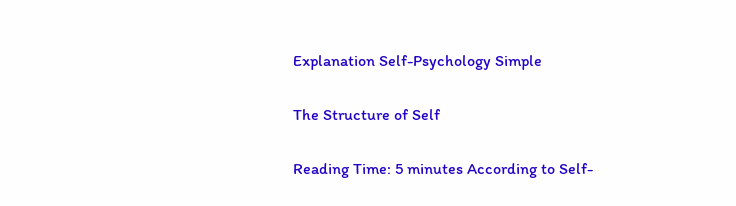Explanation Self-Psychology Simple

The Structure of Self

Reading Time: 5 minutes According to Self-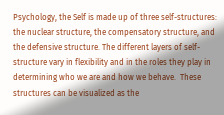Psychology, the Self is made up of three self-structures: the nuclear structure, the compensatory structure, and the defensive structure. The different layers of self-structure vary in flexibility and in the roles they play in determining who we are and how we behave.  These structures can be visualized as the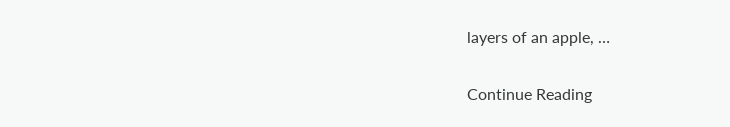layers of an apple, …

Continue Reading